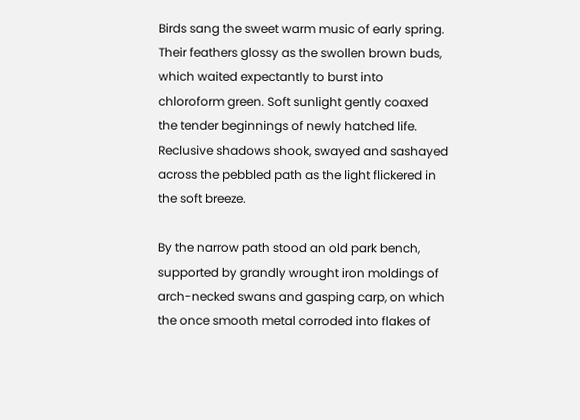Birds sang the sweet warm music of early spring. Their feathers glossy as the swollen brown buds, which waited expectantly to burst into chloroform green. Soft sunlight gently coaxed the tender beginnings of newly hatched life. Reclusive shadows shook, swayed and sashayed across the pebbled path as the light flickered in the soft breeze.

By the narrow path stood an old park bench, supported by grandly wrought iron moldings of arch-necked swans and gasping carp, on which the once smooth metal corroded into flakes of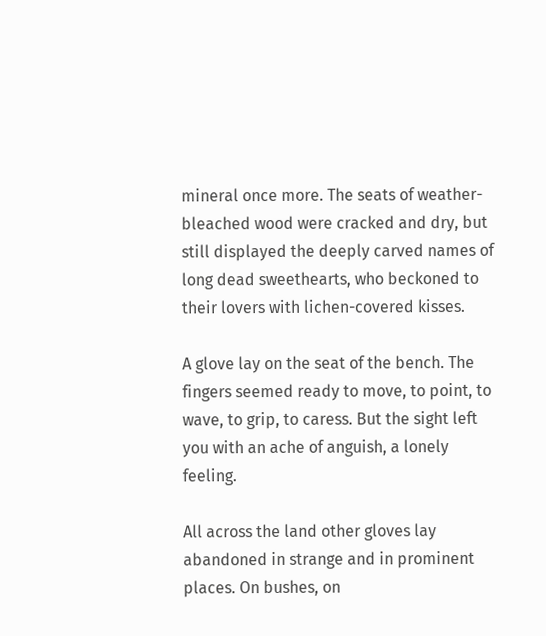mineral once more. The seats of weather-bleached wood were cracked and dry, but still displayed the deeply carved names of long dead sweethearts, who beckoned to their lovers with lichen-covered kisses.

A glove lay on the seat of the bench. The fingers seemed ready to move, to point, to wave, to grip, to caress. But the sight left you with an ache of anguish, a lonely feeling.

All across the land other gloves lay abandoned in strange and in prominent places. On bushes, on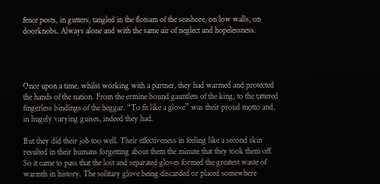fence posts, in gutters, tangled in the flotsam of the seashore, on low walls, on doorknobs. Always alone and with the same air of neglect and hopelessness.




Once upon a time, whilst working with a partner, they had warmed and protected the hands of the nation. From the ermine bound gauntlets of the king, to the tattered fingerless bindings of the beggar. “To fit like a glove” was their proud motto and, in hugely varying guises, indeed they had.

But they did their job too well. Their effectiveness in feeling like a second skin resulted in their humans forgetting about them the minute that they took them off. So it came to pass that the lost and separated gloves formed the greatest waste of warmth in history. The solitary glove being discarded or placed somewhere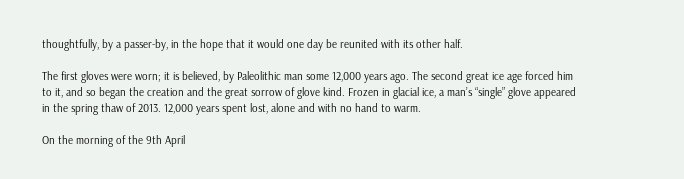thoughtfully, by a passer-by, in the hope that it would one day be reunited with its other half.

The first gloves were worn; it is believed, by Paleolithic man some 12,000 years ago. The second great ice age forced him to it, and so began the creation and the great sorrow of glove kind. Frozen in glacial ice, a man’s “single” glove appeared in the spring thaw of 2013. 12,000 years spent lost, alone and with no hand to warm.

On the morning of the 9th April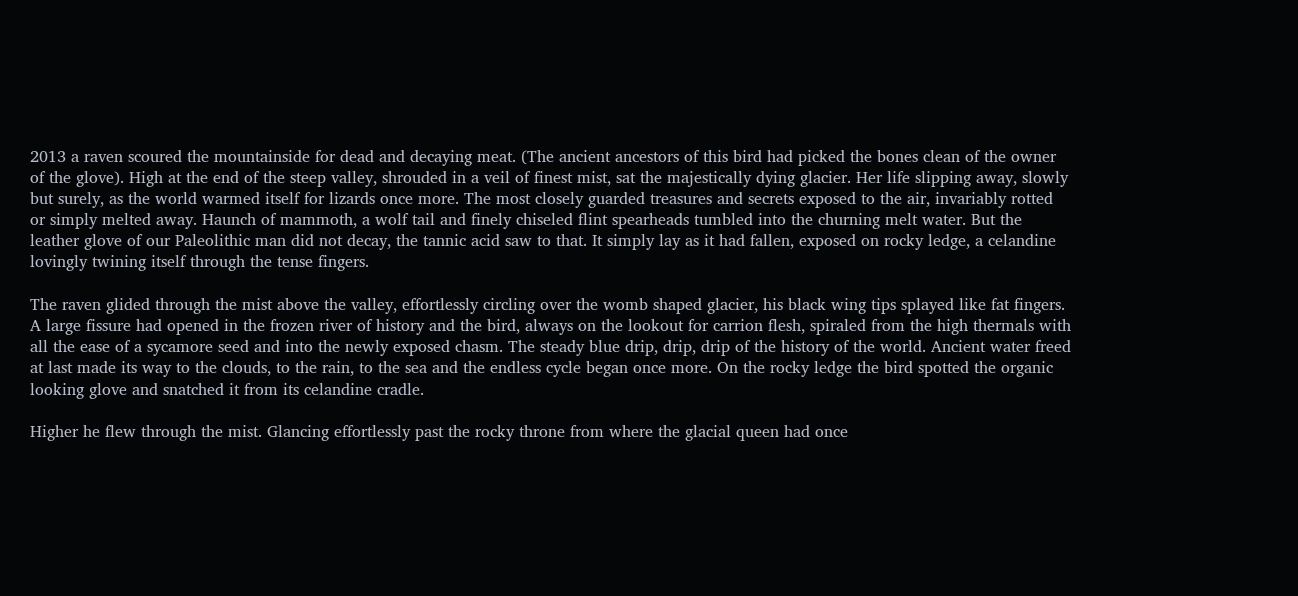2013 a raven scoured the mountainside for dead and decaying meat. (The ancient ancestors of this bird had picked the bones clean of the owner of the glove). High at the end of the steep valley, shrouded in a veil of finest mist, sat the majestically dying glacier. Her life slipping away, slowly but surely, as the world warmed itself for lizards once more. The most closely guarded treasures and secrets exposed to the air, invariably rotted or simply melted away. Haunch of mammoth, a wolf tail and finely chiseled flint spearheads tumbled into the churning melt water. But the leather glove of our Paleolithic man did not decay, the tannic acid saw to that. It simply lay as it had fallen, exposed on rocky ledge, a celandine lovingly twining itself through the tense fingers.

The raven glided through the mist above the valley, effortlessly circling over the womb shaped glacier, his black wing tips splayed like fat fingers. A large fissure had opened in the frozen river of history and the bird, always on the lookout for carrion flesh, spiraled from the high thermals with all the ease of a sycamore seed and into the newly exposed chasm. The steady blue drip, drip, drip of the history of the world. Ancient water freed at last made its way to the clouds, to the rain, to the sea and the endless cycle began once more. On the rocky ledge the bird spotted the organic looking glove and snatched it from its celandine cradle.

Higher he flew through the mist. Glancing effortlessly past the rocky throne from where the glacial queen had once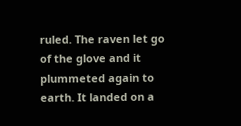ruled. The raven let go of the glove and it plummeted again to earth. It landed on a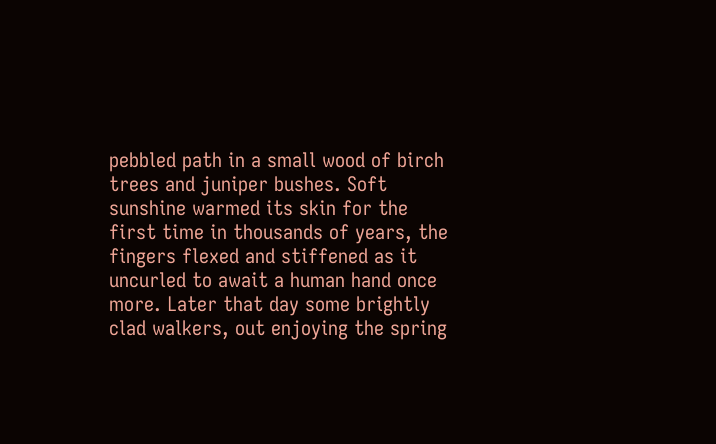pebbled path in a small wood of birch trees and juniper bushes. Soft sunshine warmed its skin for the first time in thousands of years, the fingers flexed and stiffened as it uncurled to await a human hand once more. Later that day some brightly clad walkers, out enjoying the spring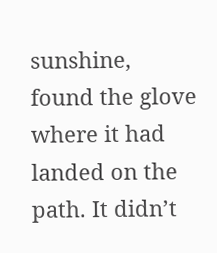sunshine, found the glove where it had landed on the path. It didn’t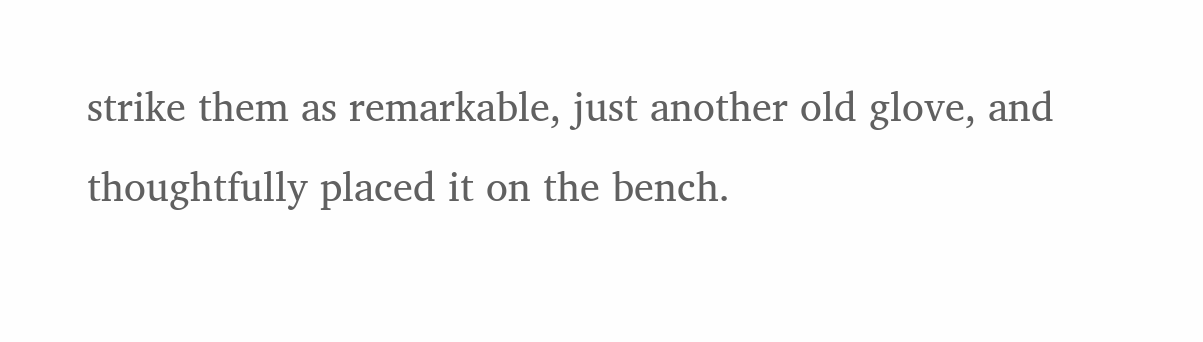strike them as remarkable, just another old glove, and thoughtfully placed it on the bench.